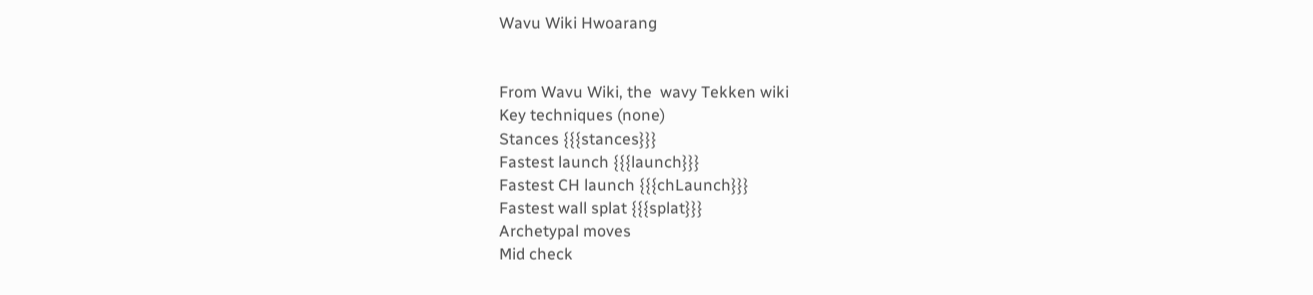Wavu Wiki Hwoarang


From Wavu Wiki, the  wavy Tekken wiki
Key techniques (none)
Stances {{{stances}}}
Fastest launch {{{launch}}}
Fastest CH launch {{{chLaunch}}}
Fastest wall splat {{{splat}}}
Archetypal moves
Mid check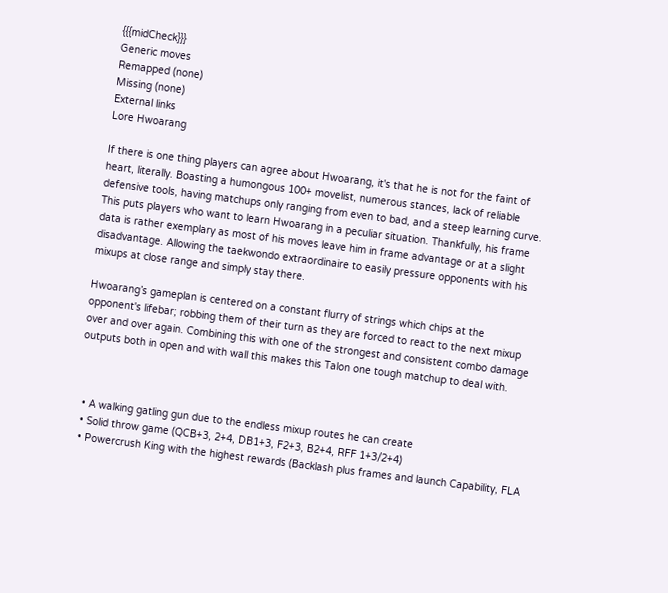{{{midCheck}}}
Generic moves
Remapped (none)
Missing (none)
External links
Lore Hwoarang

If there is one thing players can agree about Hwoarang, it's that he is not for the faint of heart, literally. Boasting a humongous 100+ movelist, numerous stances, lack of reliable defensive tools, having matchups only ranging from even to bad, and a steep learning curve. This puts players who want to learn Hwoarang in a peculiar situation. Thankfully, his frame data is rather exemplary as most of his moves leave him in frame advantage or at a slight disadvantage. Allowing the taekwondo extraordinaire to easily pressure opponents with his mixups at close range and simply stay there.

Hwoarang’s gameplan is centered on a constant flurry of strings which chips at the opponent's lifebar; robbing them of their turn as they are forced to react to the next mixup over and over again. Combining this with one of the strongest and consistent combo damage outputs both in open and with wall this makes this Talon one tough matchup to deal with.



  • A walking gatling gun due to the endless mixup routes he can create
  • Solid throw game (QCB+3, 2+4, DB1+3, F2+3, B2+4, RFF 1+3/2+4)
  • Powercrush King with the highest rewards (Backlash plus frames and launch Capability, FLA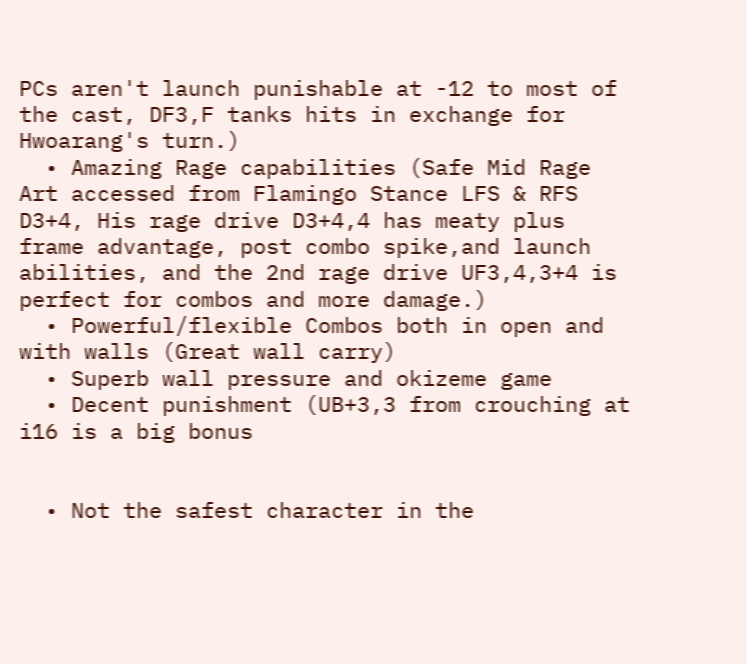PCs aren't launch punishable at -12 to most of the cast, DF3,F tanks hits in exchange for Hwoarang's turn.)
  • Amazing Rage capabilities (Safe Mid Rage Art accessed from Flamingo Stance LFS & RFS D3+4, His rage drive D3+4,4 has meaty plus frame advantage, post combo spike,and launch abilities, and the 2nd rage drive UF3,4,3+4 is perfect for combos and more damage.)
  • Powerful/flexible Combos both in open and with walls (Great wall carry)
  • Superb wall pressure and okizeme game
  • Decent punishment (UB+3,3 from crouching at i16 is a big bonus


  • Not the safest character in the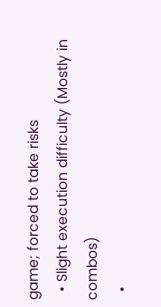game; forced to take risks
  • Slight execution difficulty (Mostly in combos)
  •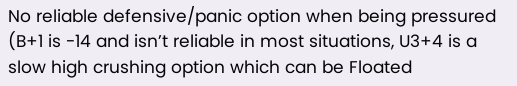No reliable defensive/panic option when being pressured (B+1 is -14 and isn’t reliable in most situations, U3+4 is a slow high crushing option which can be Floated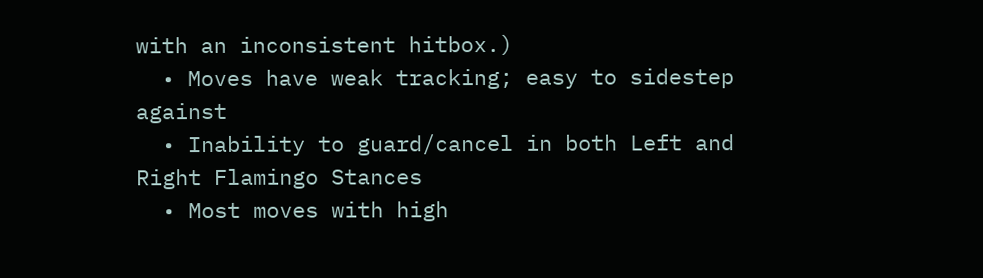with an inconsistent hitbox.)
  • Moves have weak tracking; easy to sidestep against
  • Inability to guard/cancel in both Left and Right Flamingo Stances
  • Most moves with high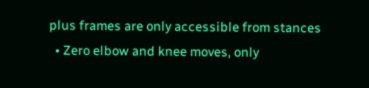plus frames are only accessible from stances
  • Zero elbow and knee moves, only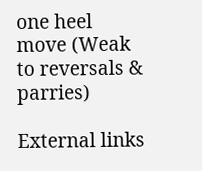one heel move (Weak to reversals & parries)

External links